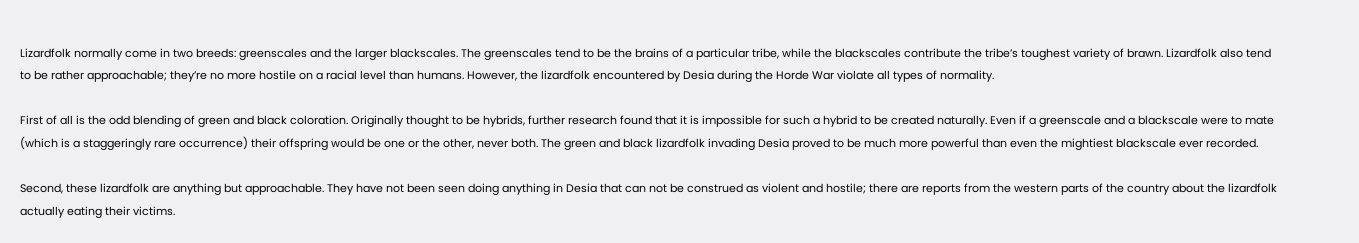Lizardfolk normally come in two breeds: greenscales and the larger blackscales. The greenscales tend to be the brains of a particular tribe, while the blackscales contribute the tribe’s toughest variety of brawn. Lizardfolk also tend to be rather approachable; they’re no more hostile on a racial level than humans. However, the lizardfolk encountered by Desia during the Horde War violate all types of normality.

First of all is the odd blending of green and black coloration. Originally thought to be hybrids, further research found that it is impossible for such a hybrid to be created naturally. Even if a greenscale and a blackscale were to mate (which is a staggeringly rare occurrence) their offspring would be one or the other, never both. The green and black lizardfolk invading Desia proved to be much more powerful than even the mightiest blackscale ever recorded.

Second, these lizardfolk are anything but approachable. They have not been seen doing anything in Desia that can not be construed as violent and hostile; there are reports from the western parts of the country about the lizardfolk actually eating their victims.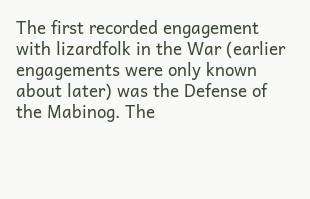The first recorded engagement with lizardfolk in the War (earlier engagements were only known about later) was the Defense of the Mabinog. The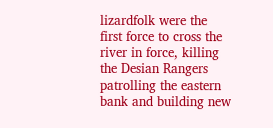lizardfolk were the first force to cross the river in force, killing the Desian Rangers patrolling the eastern bank and building new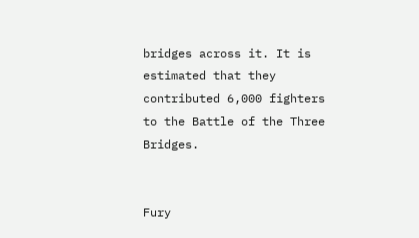bridges across it. It is estimated that they contributed 6,000 fighters to the Battle of the Three Bridges.


Fury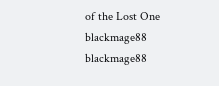of the Lost One blackmage88 blackmage88